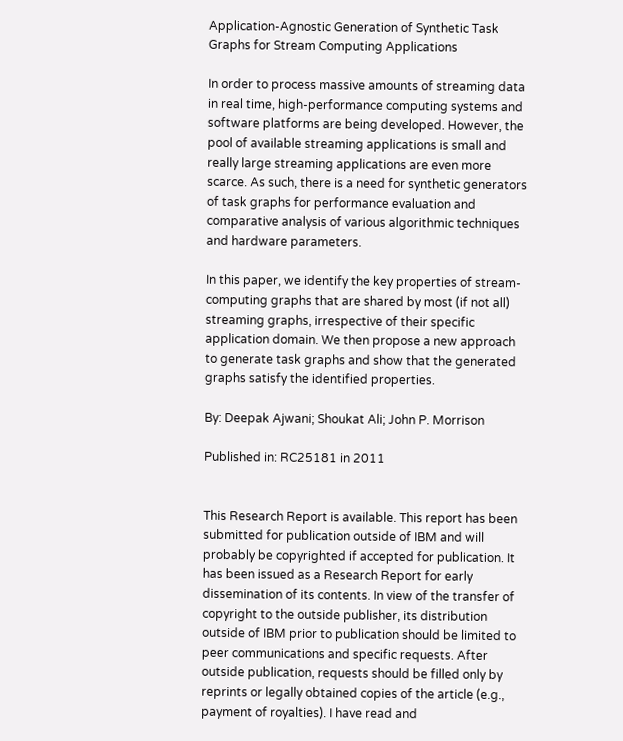Application-Agnostic Generation of Synthetic Task Graphs for Stream Computing Applications

In order to process massive amounts of streaming data in real time, high-performance computing systems and software platforms are being developed. However, the pool of available streaming applications is small and really large streaming applications are even more scarce. As such, there is a need for synthetic generators of task graphs for performance evaluation and comparative analysis of various algorithmic techniques and hardware parameters.

In this paper, we identify the key properties of stream-computing graphs that are shared by most (if not all) streaming graphs, irrespective of their specific application domain. We then propose a new approach to generate task graphs and show that the generated graphs satisfy the identified properties.

By: Deepak Ajwani; Shoukat Ali; John P. Morrison

Published in: RC25181 in 2011


This Research Report is available. This report has been submitted for publication outside of IBM and will probably be copyrighted if accepted for publication. It has been issued as a Research Report for early dissemination of its contents. In view of the transfer of copyright to the outside publisher, its distribution outside of IBM prior to publication should be limited to peer communications and specific requests. After outside publication, requests should be filled only by reprints or legally obtained copies of the article (e.g., payment of royalties). I have read and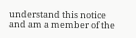understand this notice and am a member of the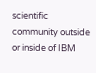scientific community outside or inside of IBM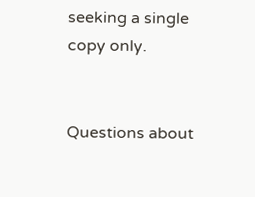seeking a single copy only.


Questions about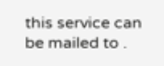this service can be mailed to .